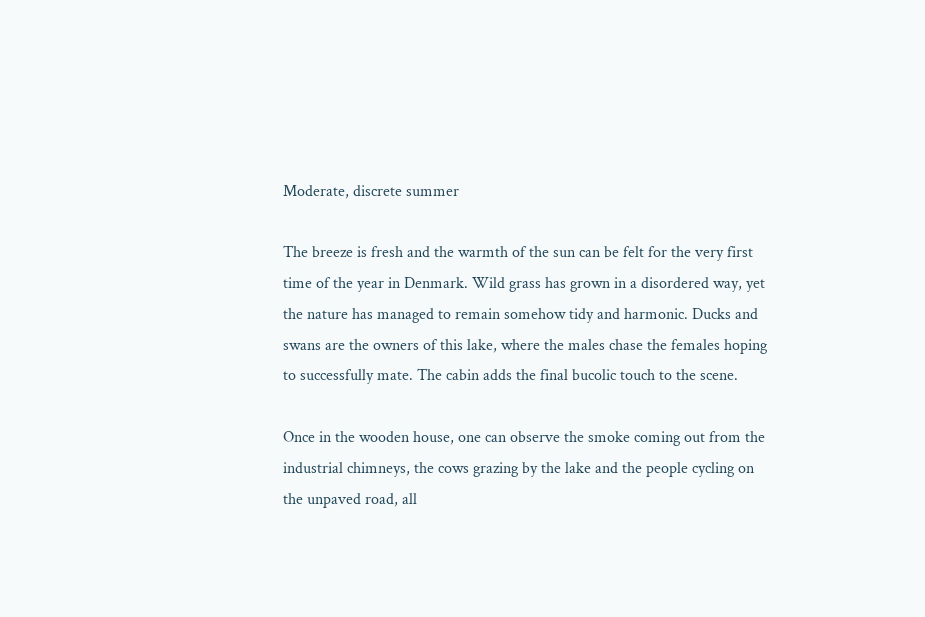Moderate, discrete summer

The breeze is fresh and the warmth of the sun can be felt for the very first time of the year in Denmark. Wild grass has grown in a disordered way, yet the nature has managed to remain somehow tidy and harmonic. Ducks and swans are the owners of this lake, where the males chase the females hoping to successfully mate. The cabin adds the final bucolic touch to the scene.

Once in the wooden house, one can observe the smoke coming out from the industrial chimneys, the cows grazing by the lake and the people cycling on the unpaved road, all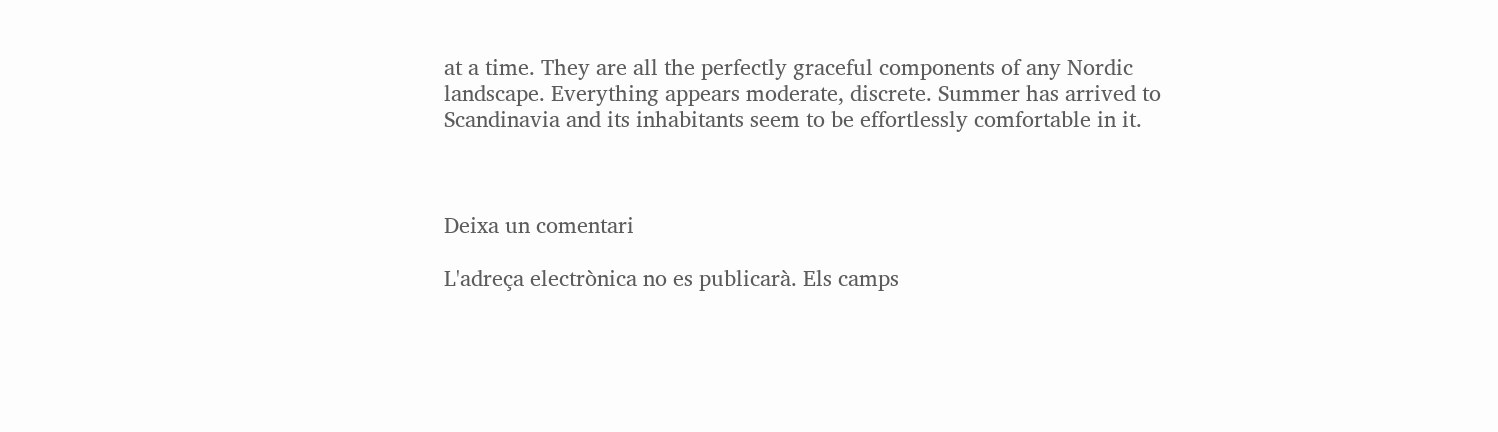at a time. They are all the perfectly graceful components of any Nordic landscape. Everything appears moderate, discrete. Summer has arrived to Scandinavia and its inhabitants seem to be effortlessly comfortable in it.



Deixa un comentari

L'adreça electrònica no es publicarà. Els camps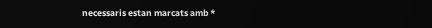necessaris estan marcats amb *